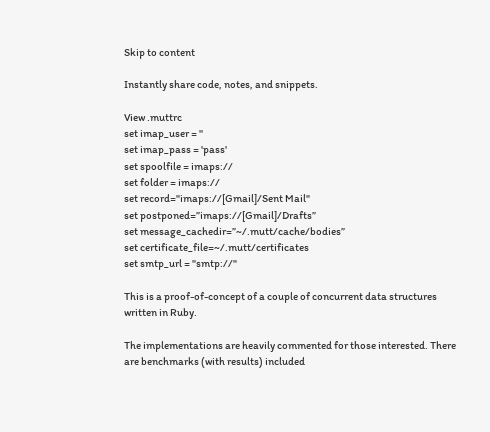Skip to content

Instantly share code, notes, and snippets.

View .muttrc
set imap_user = ''
set imap_pass = 'pass'
set spoolfile = imaps://
set folder = imaps://
set record="imaps://[Gmail]/Sent Mail"
set postponed=”imaps://[Gmail]/Drafts”
set message_cachedir=”~/.mutt/cache/bodies”
set certificate_file=~/.mutt/certificates
set smtp_url = "smtp://"

This is a proof-of-concept of a couple of concurrent data structures written in Ruby.

The implementations are heavily commented for those interested. There are benchmarks (with results) included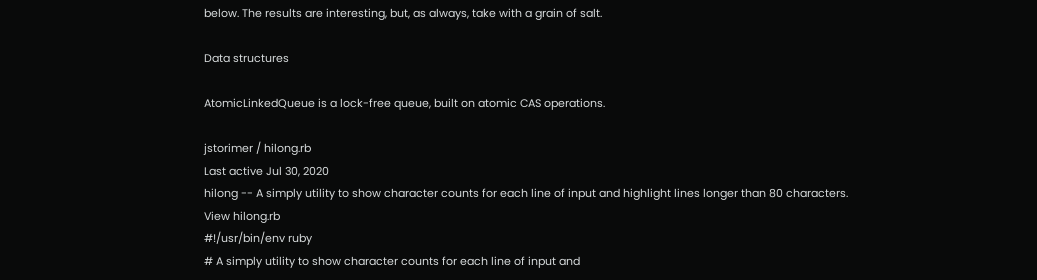below. The results are interesting, but, as always, take with a grain of salt.

Data structures

AtomicLinkedQueue is a lock-free queue, built on atomic CAS operations.

jstorimer / hilong.rb
Last active Jul 30, 2020
hilong -- A simply utility to show character counts for each line of input and highlight lines longer than 80 characters.
View hilong.rb
#!/usr/bin/env ruby
# A simply utility to show character counts for each line of input and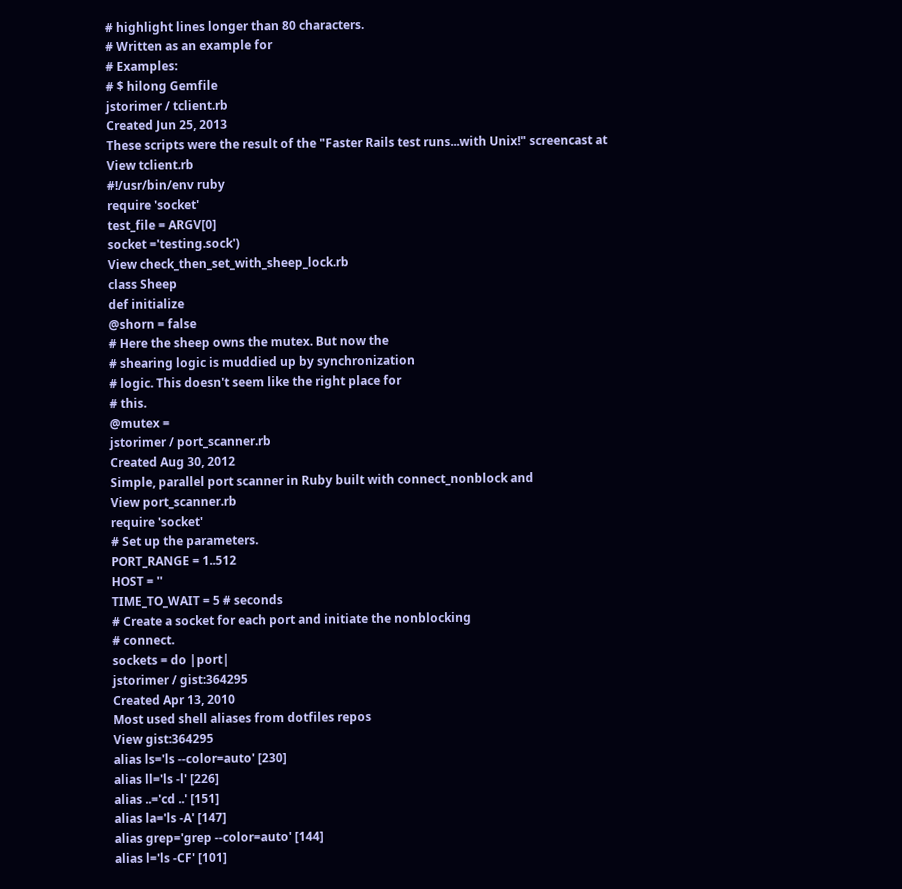# highlight lines longer than 80 characters.
# Written as an example for
# Examples:
# $ hilong Gemfile
jstorimer / tclient.rb
Created Jun 25, 2013
These scripts were the result of the "Faster Rails test runs...with Unix!" screencast at
View tclient.rb
#!/usr/bin/env ruby
require 'socket'
test_file = ARGV[0]
socket ='testing.sock')
View check_then_set_with_sheep_lock.rb
class Sheep
def initialize
@shorn = false
# Here the sheep owns the mutex. But now the
# shearing logic is muddied up by synchronization
# logic. This doesn't seem like the right place for
# this.
@mutex =
jstorimer / port_scanner.rb
Created Aug 30, 2012
Simple, parallel port scanner in Ruby built with connect_nonblock and
View port_scanner.rb
require 'socket'
# Set up the parameters.
PORT_RANGE = 1..512
HOST = ''
TIME_TO_WAIT = 5 # seconds
# Create a socket for each port and initiate the nonblocking
# connect.
sockets = do |port|
jstorimer / gist:364295
Created Apr 13, 2010
Most used shell aliases from dotfiles repos
View gist:364295
alias ls='ls --color=auto' [230]
alias ll='ls -l' [226]
alias ..='cd ..' [151]
alias la='ls -A' [147]
alias grep='grep --color=auto' [144]
alias l='ls -CF' [101]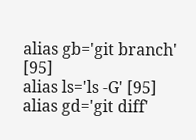alias gb='git branch' [95]
alias ls='ls -G' [95]
alias gd='git diff'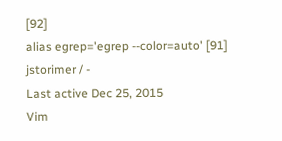[92]
alias egrep='egrep --color=auto' [91]
jstorimer / -
Last active Dec 25, 2015
Vim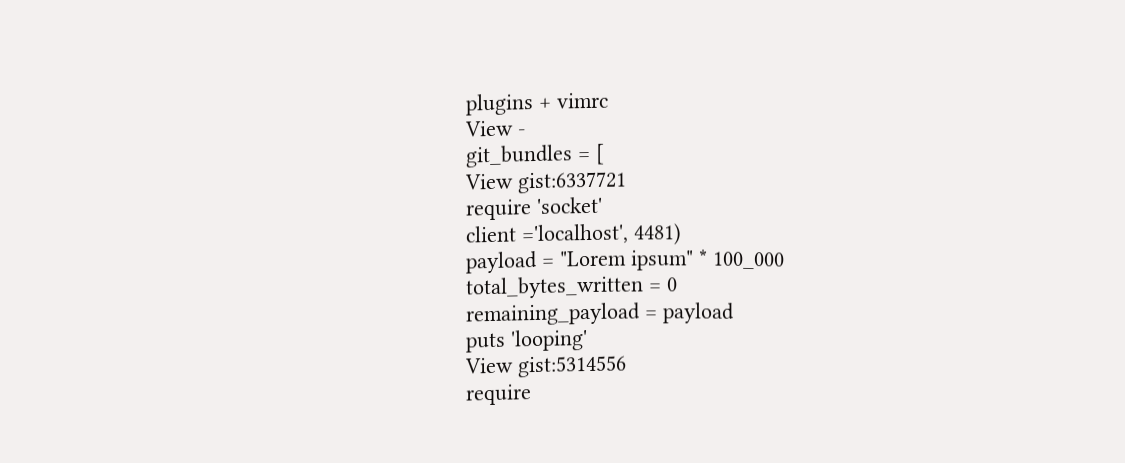plugins + vimrc
View -
git_bundles = [
View gist:6337721
require 'socket'
client ='localhost', 4481)
payload = "Lorem ipsum" * 100_000
total_bytes_written = 0
remaining_payload = payload
puts 'looping'
View gist:5314556
require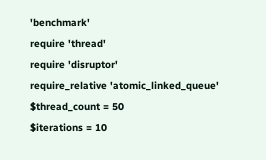'benchmark'
require 'thread'
require 'disruptor'
require_relative 'atomic_linked_queue'
$thread_count = 50
$iterations = 10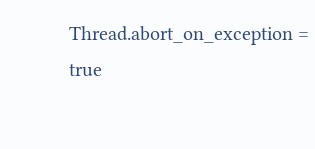Thread.abort_on_exception = true